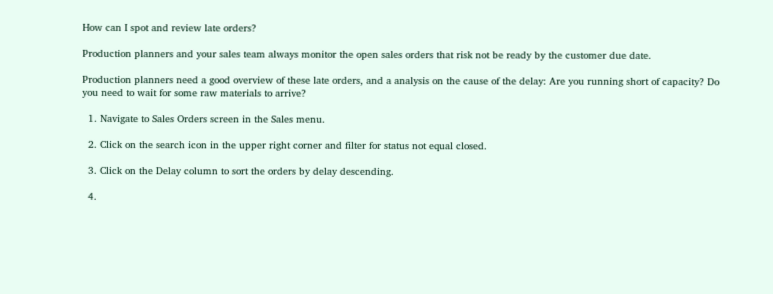How can I spot and review late orders?

Production planners and your sales team always monitor the open sales orders that risk not be ready by the customer due date.

Production planners need a good overview of these late orders, and a analysis on the cause of the delay: Are you running short of capacity? Do you need to wait for some raw materials to arrive?

  1. Navigate to Sales Orders screen in the Sales menu.

  2. Click on the search icon in the upper right corner and filter for status not equal closed.

  3. Click on the Delay column to sort the orders by delay descending.

  4.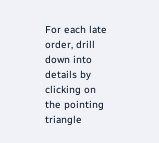For each late order, drill down into details by clicking on the pointing triangle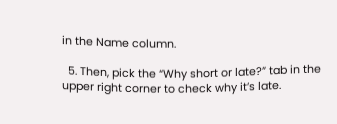in the Name column.

  5. Then, pick the “Why short or late?” tab in the upper right corner to check why it’s late.